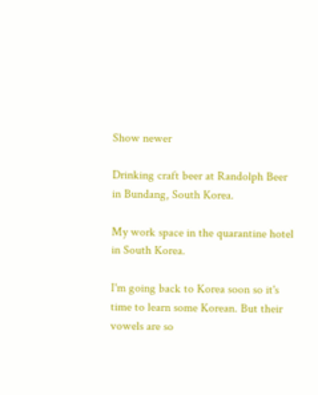Show newer

Drinking craft beer at Randolph Beer in Bundang, South Korea.

My work space in the quarantine hotel in South Korea.

I'm going back to Korea soon so it's time to learn some Korean. But their vowels are so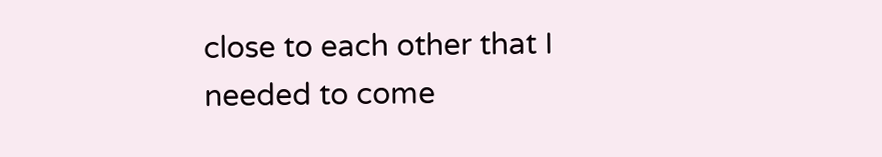close to each other that I needed to come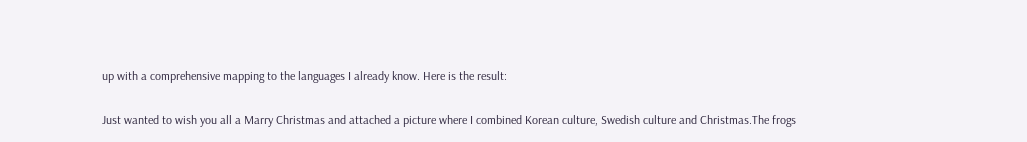up with a comprehensive mapping to the languages I already know. Here is the result:

Just wanted to wish you all a Marry Christmas and attached a picture where I combined Korean culture, Swedish culture and Christmas.The frogs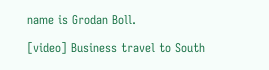name is Grodan Boll.

[video] Business travel to South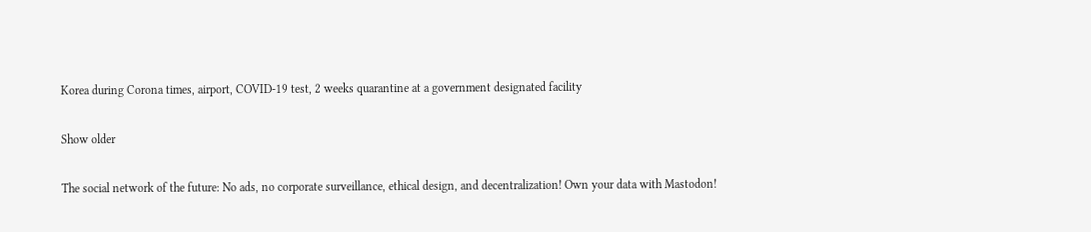Korea during Corona times, airport, COVID-19 test, 2 weeks quarantine at a government designated facility

Show older

The social network of the future: No ads, no corporate surveillance, ethical design, and decentralization! Own your data with Mastodon!